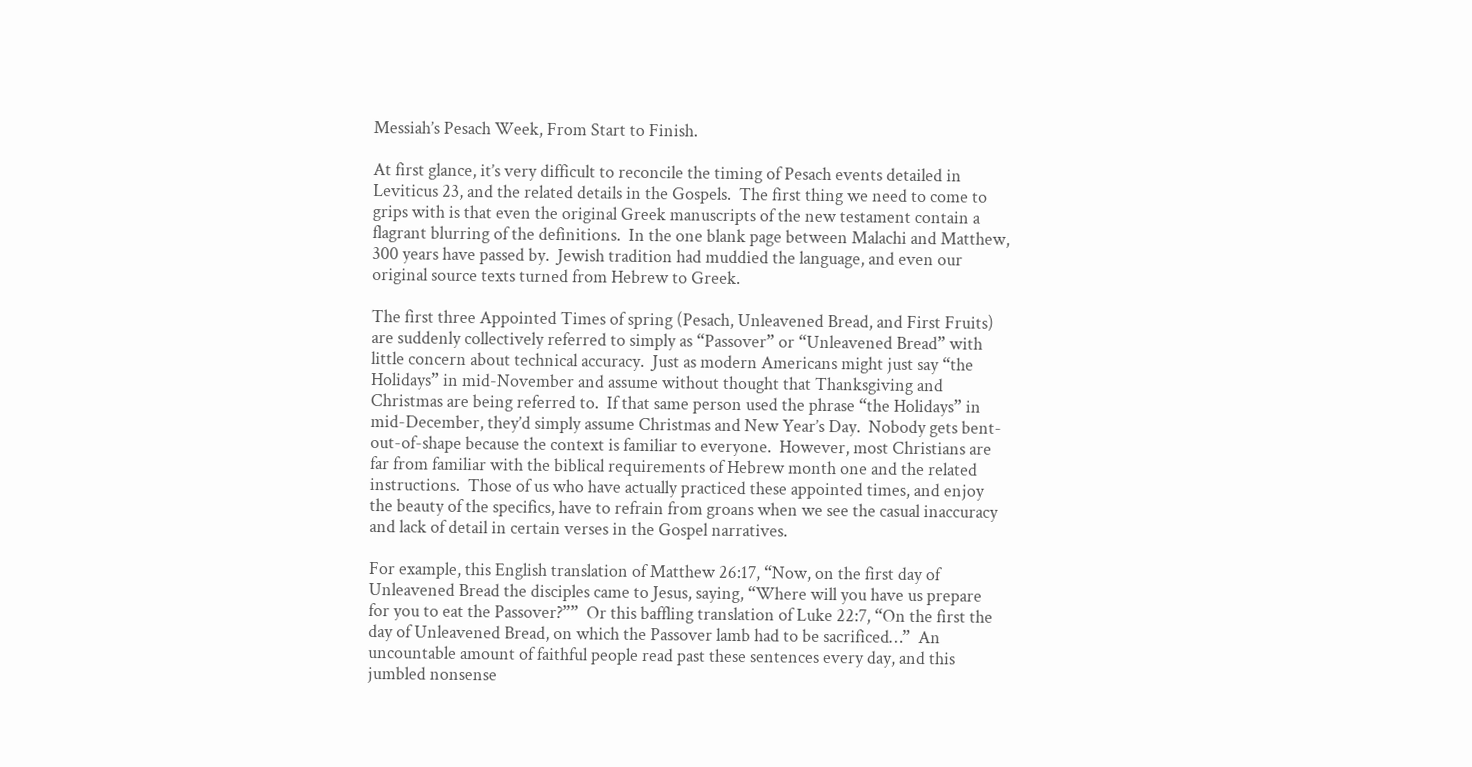Messiah’s Pesach Week, From Start to Finish.

At first glance, it’s very difficult to reconcile the timing of Pesach events detailed in Leviticus 23, and the related details in the Gospels.  The first thing we need to come to grips with is that even the original Greek manuscripts of the new testament contain a flagrant blurring of the definitions.  In the one blank page between Malachi and Matthew, 300 years have passed by.  Jewish tradition had muddied the language, and even our original source texts turned from Hebrew to Greek.

The first three Appointed Times of spring (Pesach, Unleavened Bread, and First Fruits) are suddenly collectively referred to simply as “Passover” or “Unleavened Bread” with little concern about technical accuracy.  Just as modern Americans might just say “the Holidays” in mid-November and assume without thought that Thanksgiving and Christmas are being referred to.  If that same person used the phrase “the Holidays” in mid-December, they’d simply assume Christmas and New Year’s Day.  Nobody gets bent-out-of-shape because the context is familiar to everyone.  However, most Christians are far from familiar with the biblical requirements of Hebrew month one and the related instructions.  Those of us who have actually practiced these appointed times, and enjoy the beauty of the specifics, have to refrain from groans when we see the casual inaccuracy and lack of detail in certain verses in the Gospel narratives.

For example, this English translation of Matthew 26:17, “Now, on the first day of Unleavened Bread the disciples came to Jesus, saying, “Where will you have us prepare for you to eat the Passover?””  Or this baffling translation of Luke 22:7, “On the first the day of Unleavened Bread, on which the Passover lamb had to be sacrificed…”  An uncountable amount of faithful people read past these sentences every day, and this jumbled nonsense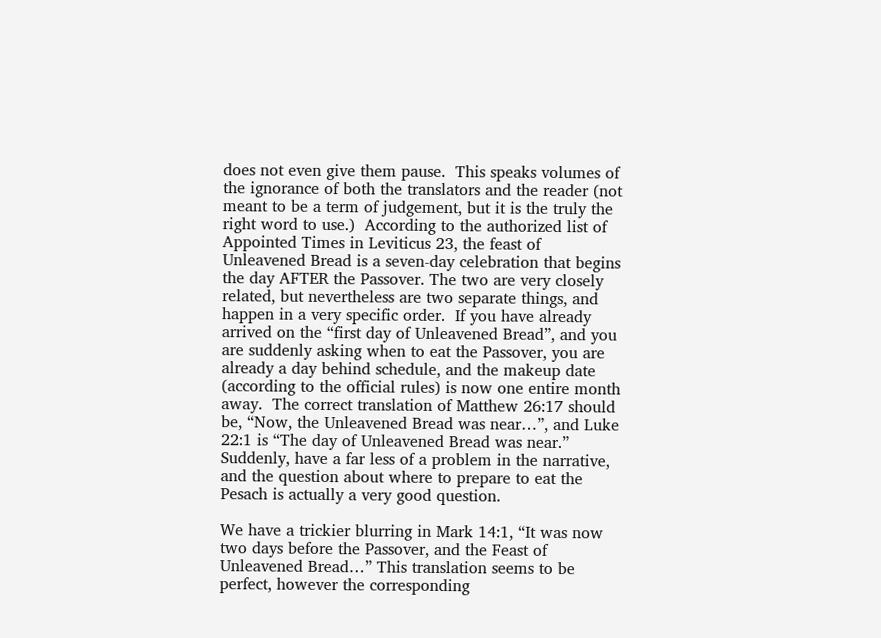does not even give them pause.  This speaks volumes of the ignorance of both the translators and the reader (not meant to be a term of judgement, but it is the truly the right word to use.)  According to the authorized list of Appointed Times in Leviticus 23, the feast of Unleavened Bread is a seven-day celebration that begins the day AFTER the Passover. The two are very closely related, but nevertheless are two separate things, and happen in a very specific order.  If you have already arrived on the “first day of Unleavened Bread”, and you are suddenly asking when to eat the Passover, you are already a day behind schedule, and the makeup date (according to the official rules) is now one entire month away.  The correct translation of Matthew 26:17 should be, “Now, the Unleavened Bread was near…”, and Luke 22:1 is “The day of Unleavened Bread was near.”  Suddenly, have a far less of a problem in the narrative, and the question about where to prepare to eat the Pesach is actually a very good question.

We have a trickier blurring in Mark 14:1, “It was now two days before the Passover, and the Feast of Unleavened Bread…” This translation seems to be perfect, however the corresponding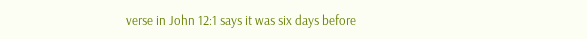verse in John 12:1 says it was six days before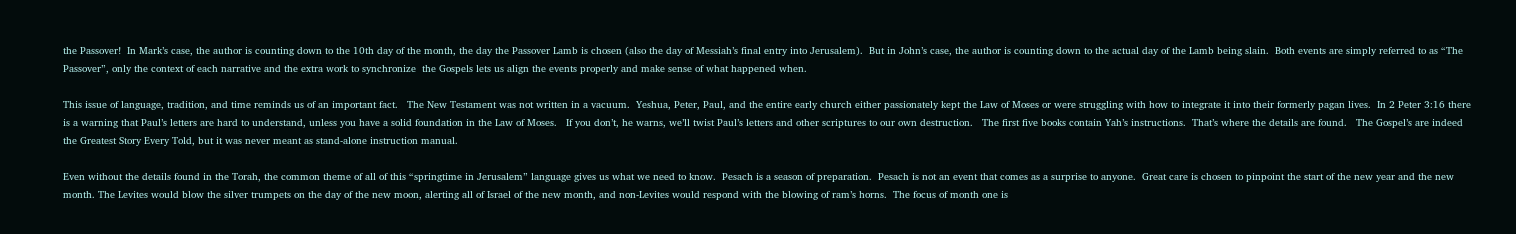the Passover!  In Mark’s case, the author is counting down to the 10th day of the month, the day the Passover Lamb is chosen (also the day of Messiah’s final entry into Jerusalem).  But in John’s case, the author is counting down to the actual day of the Lamb being slain.  Both events are simply referred to as “The Passover”, only the context of each narrative and the extra work to synchronize  the Gospels lets us align the events properly and make sense of what happened when.

This issue of language, tradition, and time reminds us of an important fact.   The New Testament was not written in a vacuum.  Yeshua, Peter, Paul, and the entire early church either passionately kept the Law of Moses or were struggling with how to integrate it into their formerly pagan lives.  In 2 Peter 3:16 there is a warning that Paul’s letters are hard to understand, unless you have a solid foundation in the Law of Moses.   If you don’t, he warns, we’ll twist Paul’s letters and other scriptures to our own destruction.   The first five books contain Yah’s instructions.  That’s where the details are found.   The Gospel’s are indeed the Greatest Story Every Told, but it was never meant as stand-alone instruction manual.

Even without the details found in the Torah, the common theme of all of this “springtime in Jerusalem” language gives us what we need to know.  Pesach is a season of preparation.  Pesach is not an event that comes as a surprise to anyone.  Great care is chosen to pinpoint the start of the new year and the new month. The Levites would blow the silver trumpets on the day of the new moon, alerting all of Israel of the new month, and non-Levites would respond with the blowing of ram’s horns.  The focus of month one is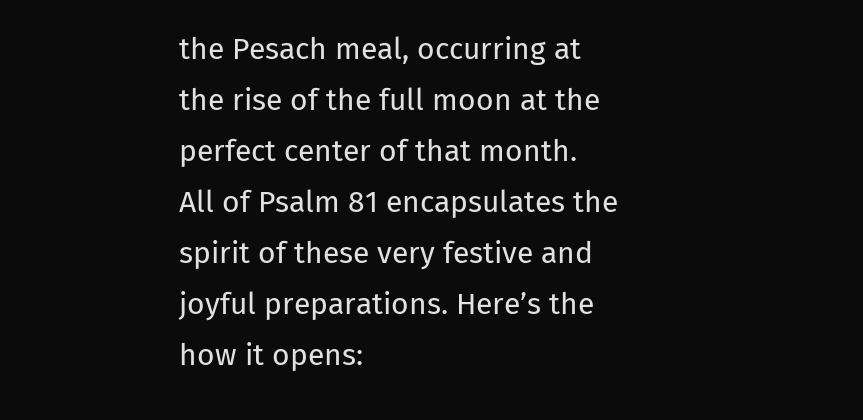the Pesach meal, occurring at the rise of the full moon at the perfect center of that month.  All of Psalm 81 encapsulates the spirit of these very festive and joyful preparations. Here’s the how it opens: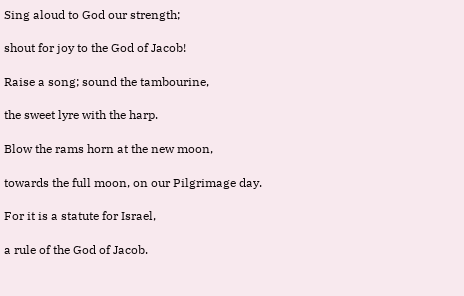Sing aloud to God our strength;

shout for joy to the God of Jacob!

Raise a song; sound the tambourine,

the sweet lyre with the harp.

Blow the rams horn at the new moon,

towards the full moon, on our Pilgrimage day.

For it is a statute for Israel,

a rule of the God of Jacob.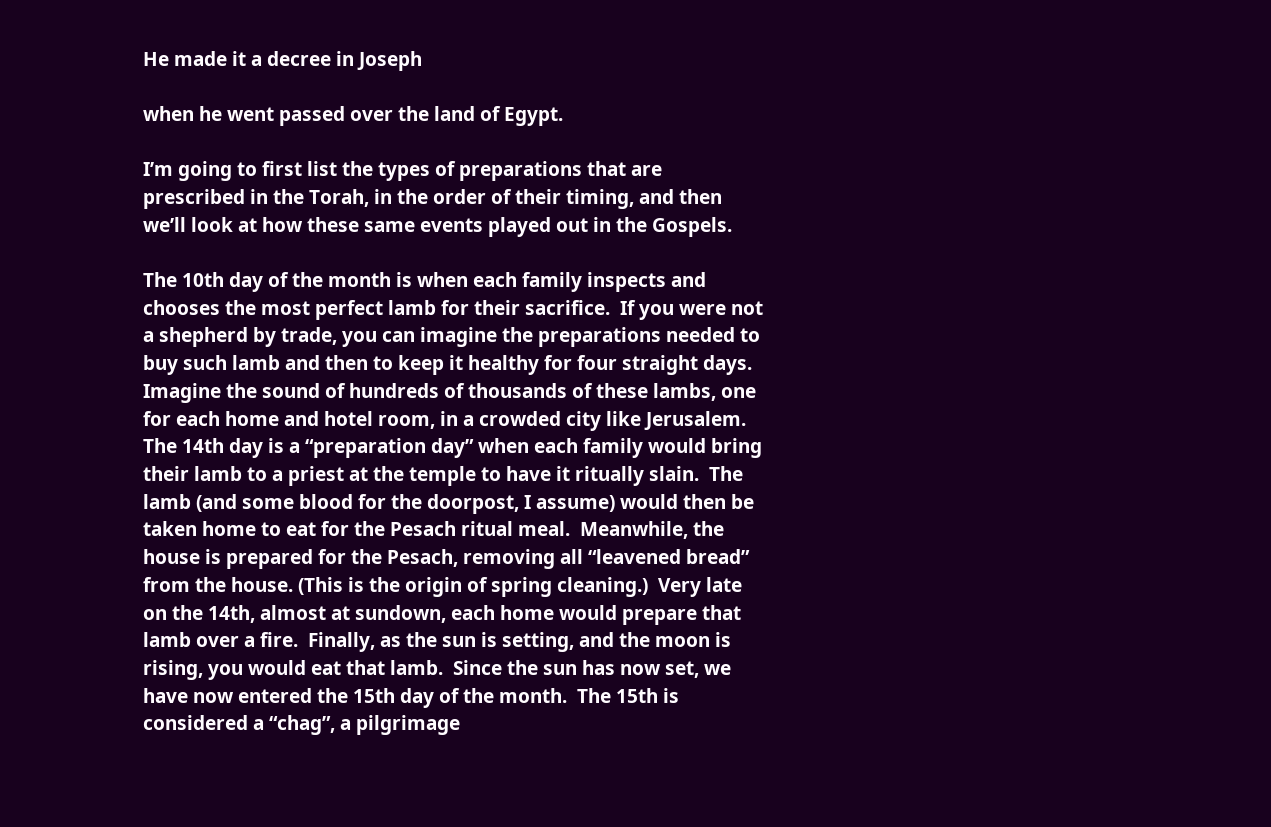He made it a decree in Joseph

when he went passed over the land of Egypt.

I’m going to first list the types of preparations that are prescribed in the Torah, in the order of their timing, and then we’ll look at how these same events played out in the Gospels.

The 10th day of the month is when each family inspects and chooses the most perfect lamb for their sacrifice.  If you were not a shepherd by trade, you can imagine the preparations needed to buy such lamb and then to keep it healthy for four straight days.  Imagine the sound of hundreds of thousands of these lambs, one for each home and hotel room, in a crowded city like Jerusalem.  The 14th day is a “preparation day” when each family would bring their lamb to a priest at the temple to have it ritually slain.  The lamb (and some blood for the doorpost, I assume) would then be taken home to eat for the Pesach ritual meal.  Meanwhile, the house is prepared for the Pesach, removing all “leavened bread” from the house. (This is the origin of spring cleaning.)  Very late on the 14th, almost at sundown, each home would prepare that lamb over a fire.  Finally, as the sun is setting, and the moon is rising, you would eat that lamb.  Since the sun has now set, we have now entered the 15th day of the month.  The 15th is considered a “chag”, a pilgrimage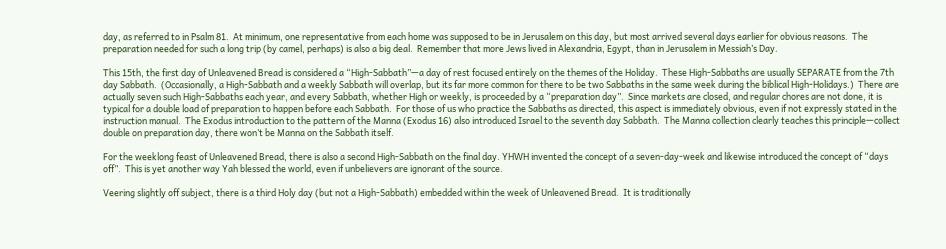day, as referred to in Psalm 81.  At minimum, one representative from each home was supposed to be in Jerusalem on this day, but most arrived several days earlier for obvious reasons.  The preparation needed for such a long trip (by camel, perhaps) is also a big deal.  Remember that more Jews lived in Alexandria, Egypt, than in Jerusalem in Messiah’s Day.

This 15th, the first day of Unleavened Bread is considered a “High-Sabbath”—a day of rest focused entirely on the themes of the Holiday.  These High-Sabbaths are usually SEPARATE from the 7th day Sabbath.  (Occasionally, a High-Sabbath and a weekly Sabbath will overlap, but its far more common for there to be two Sabbaths in the same week during the biblical High-Holidays.)  There are actually seven such High-Sabbaths each year, and every Sabbath, whether High or weekly, is proceeded by a “preparation day”.  Since markets are closed, and regular chores are not done, it is typical for a double load of preparation to happen before each Sabbath.  For those of us who practice the Sabbaths as directed, this aspect is immediately obvious, even if not expressly stated in the instruction manual.  The Exodus introduction to the pattern of the Manna (Exodus 16) also introduced Israel to the seventh day Sabbath.  The Manna collection clearly teaches this principle—collect double on preparation day, there won’t be Manna on the Sabbath itself.

For the weeklong feast of Unleavened Bread, there is also a second High-Sabbath on the final day. YHWH invented the concept of a seven-day-week and likewise introduced the concept of “days off”.  This is yet another way Yah blessed the world, even if unbelievers are ignorant of the source.

Veering slightly off subject, there is a third Holy day (but not a High-Sabbath) embedded within the week of Unleavened Bread.  It is traditionally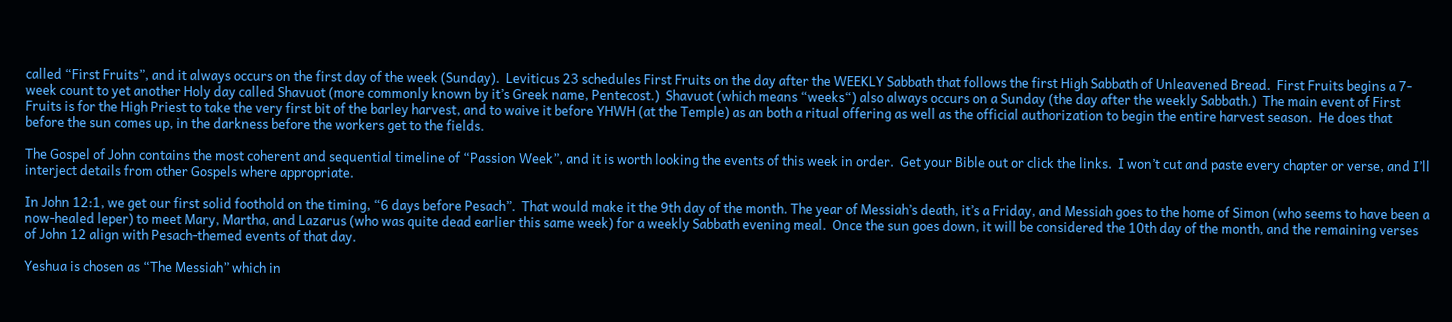called “First Fruits”, and it always occurs on the first day of the week (Sunday).  Leviticus 23 schedules First Fruits on the day after the WEEKLY Sabbath that follows the first High Sabbath of Unleavened Bread.  First Fruits begins a 7-week count to yet another Holy day called Shavuot (more commonly known by it’s Greek name, Pentecost.)  Shavuot (which means “weeks“) also always occurs on a Sunday (the day after the weekly Sabbath.)  The main event of First Fruits is for the High Priest to take the very first bit of the barley harvest, and to waive it before YHWH (at the Temple) as an both a ritual offering as well as the official authorization to begin the entire harvest season.  He does that before the sun comes up, in the darkness before the workers get to the fields.

The Gospel of John contains the most coherent and sequential timeline of “Passion Week”, and it is worth looking the events of this week in order.  Get your Bible out or click the links.  I won’t cut and paste every chapter or verse, and I’ll interject details from other Gospels where appropriate.

In John 12:1, we get our first solid foothold on the timing, “6 days before Pesach”.  That would make it the 9th day of the month. The year of Messiah’s death, it’s a Friday, and Messiah goes to the home of Simon (who seems to have been a now-healed leper) to meet Mary, Martha, and Lazarus (who was quite dead earlier this same week) for a weekly Sabbath evening meal.  Once the sun goes down, it will be considered the 10th day of the month, and the remaining verses of John 12 align with Pesach-themed events of that day.

Yeshua is chosen as “The Messiah” which in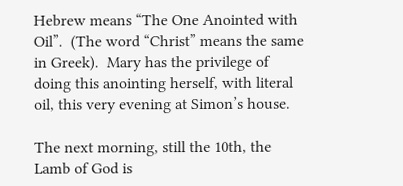Hebrew means “The One Anointed with Oil”.  (The word “Christ” means the same in Greek).  Mary has the privilege of doing this anointing herself, with literal oil, this very evening at Simon’s house.

The next morning, still the 10th, the Lamb of God is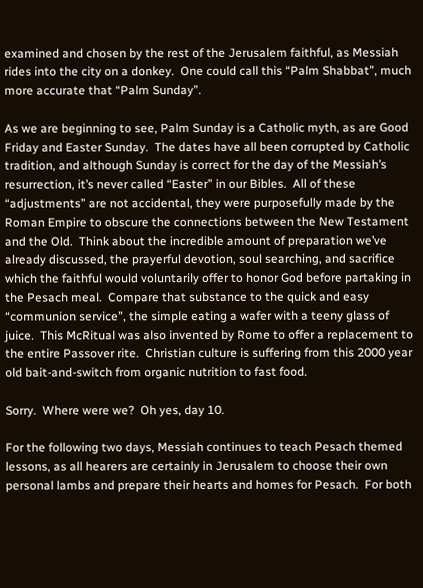examined and chosen by the rest of the Jerusalem faithful, as Messiah rides into the city on a donkey.  One could call this “Palm Shabbat”, much more accurate that “Palm Sunday”.

As we are beginning to see, Palm Sunday is a Catholic myth, as are Good Friday and Easter Sunday.  The dates have all been corrupted by Catholic tradition, and although Sunday is correct for the day of the Messiah’s resurrection, it’s never called “Easter” in our Bibles.  All of these “adjustments” are not accidental, they were purposefully made by the Roman Empire to obscure the connections between the New Testament and the Old.  Think about the incredible amount of preparation we’ve already discussed, the prayerful devotion, soul searching, and sacrifice which the faithful would voluntarily offer to honor God before partaking in the Pesach meal.  Compare that substance to the quick and easy “communion service”, the simple eating a wafer with a teeny glass of juice.  This McRitual was also invented by Rome to offer a replacement to the entire Passover rite.  Christian culture is suffering from this 2000 year old bait-and-switch from organic nutrition to fast food.

Sorry.  Where were we?  Oh yes, day 10.

For the following two days, Messiah continues to teach Pesach themed lessons, as all hearers are certainly in Jerusalem to choose their own personal lambs and prepare their hearts and homes for Pesach.  For both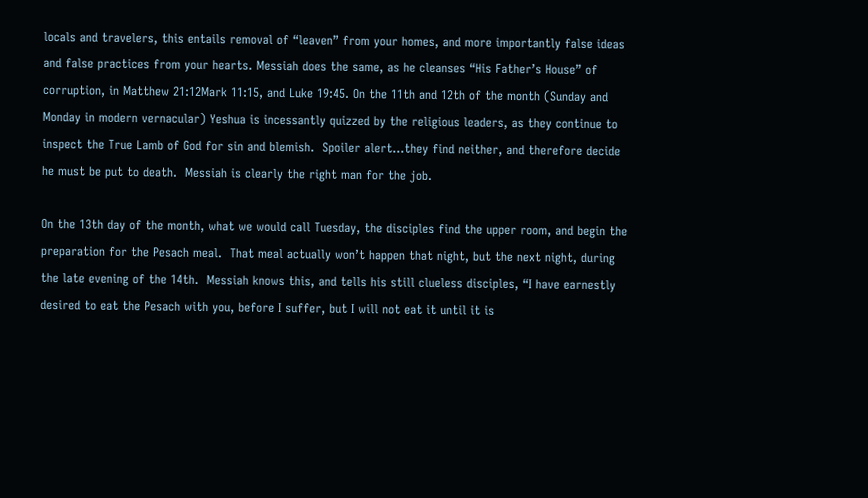locals and travelers, this entails removal of “leaven” from your homes, and more importantly false ideas and false practices from your hearts. Messiah does the same, as he cleanses “His Father’s House” of corruption, in Matthew 21:12Mark 11:15, and Luke 19:45. On the 11th and 12th of the month (Sunday and Monday in modern vernacular) Yeshua is incessantly quizzed by the religious leaders, as they continue to inspect the True Lamb of God for sin and blemish.  Spoiler alert…they find neither, and therefore decide he must be put to death.  Messiah is clearly the right man for the job.

On the 13th day of the month, what we would call Tuesday, the disciples find the upper room, and begin the preparation for the Pesach meal.  That meal actually won’t happen that night, but the next night, during the late evening of the 14th.  Messiah knows this, and tells his still clueless disciples, “I have earnestly desired to eat the Pesach with you, before I suffer, but I will not eat it until it is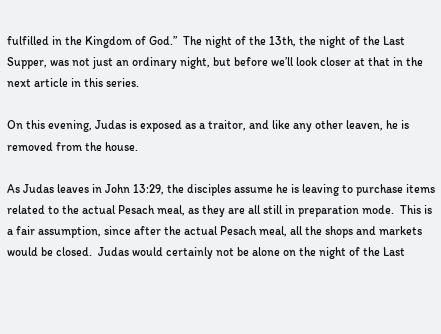fulfilled in the Kingdom of God.”  The night of the 13th, the night of the Last Supper, was not just an ordinary night, but before we’ll look closer at that in the next article in this series.

On this evening, Judas is exposed as a traitor, and like any other leaven, he is removed from the house.

As Judas leaves in John 13:29, the disciples assume he is leaving to purchase items related to the actual Pesach meal, as they are all still in preparation mode.  This is a fair assumption, since after the actual Pesach meal, all the shops and markets would be closed.  Judas would certainly not be alone on the night of the Last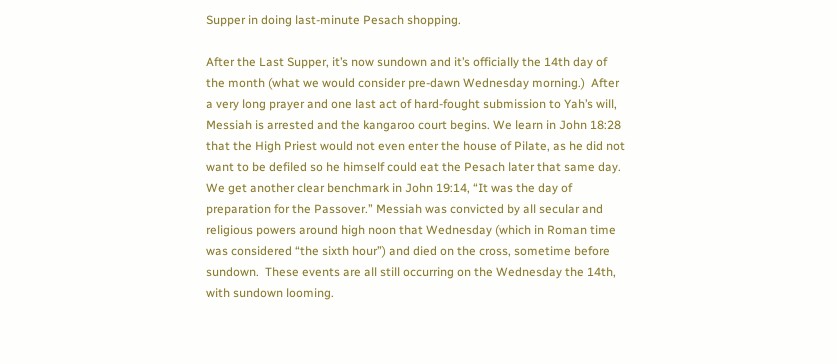Supper in doing last-minute Pesach shopping.

After the Last Supper, it’s now sundown and it’s officially the 14th day of the month (what we would consider pre-dawn Wednesday morning.)  After a very long prayer and one last act of hard-fought submission to Yah’s will, Messiah is arrested and the kangaroo court begins. We learn in John 18:28 that the High Priest would not even enter the house of Pilate, as he did not want to be defiled so he himself could eat the Pesach later that same day.  We get another clear benchmark in John 19:14, “It was the day of preparation for the Passover.” Messiah was convicted by all secular and religious powers around high noon that Wednesday (which in Roman time was considered “the sixth hour”) and died on the cross, sometime before sundown.  These events are all still occurring on the Wednesday the 14th, with sundown looming.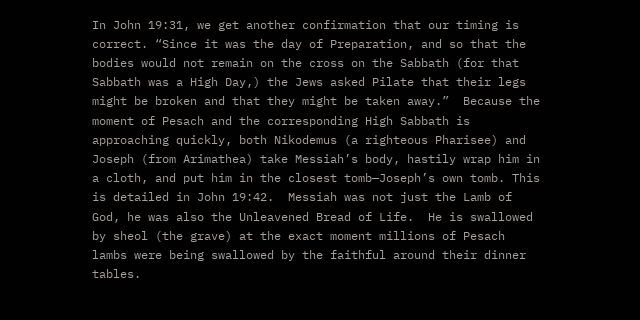In John 19:31, we get another confirmation that our timing is correct. “Since it was the day of Preparation, and so that the bodies would not remain on the cross on the Sabbath (for that Sabbath was a High Day,) the Jews asked Pilate that their legs might be broken and that they might be taken away.”  Because the moment of Pesach and the corresponding High Sabbath is approaching quickly, both Nikodemus (a righteous Pharisee) and Joseph (from Arimathea) take Messiah’s body, hastily wrap him in a cloth, and put him in the closest tomb—Joseph’s own tomb. This is detailed in John 19:42.  Messiah was not just the Lamb of God, he was also the Unleavened Bread of Life.  He is swallowed by sheol (the grave) at the exact moment millions of Pesach lambs were being swallowed by the faithful around their dinner tables.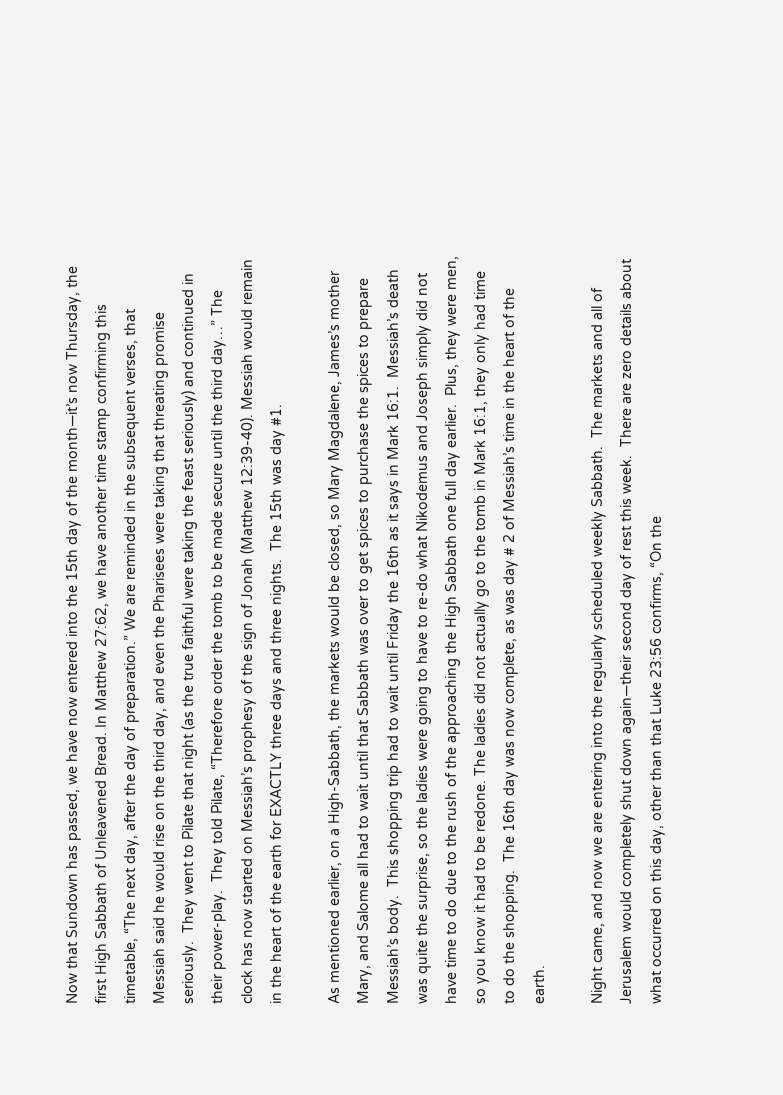Now that Sundown has passed, we have now entered into the 15th day of the month—it’s now Thursday, the first High Sabbath of Unleavened Bread. In Matthew 27:62, we have another time stamp confirming this timetable, “The next day, after the day of preparation.” We are reminded in the subsequent verses, that Messiah said he would rise on the third day, and even the Pharisees were taking that threating promise seriously.  They went to Pilate that night (as the true faithful were taking the feast seriously) and continued in their power-play.  They told Pilate, “Therefore order the tomb to be made secure until the third day…” The clock has now started on Messiah’s prophesy of the sign of Jonah (Matthew 12:39-40). Messiah would remain in the heart of the earth for EXACTLY three days and three nights.  The 15th was day #1.

As mentioned earlier, on a High-Sabbath, the markets would be closed, so Mary Magdalene, James’s mother Mary, and Salome all had to wait until that Sabbath was over to get spices to purchase the spices to prepare Messiah’s body.  This shopping trip had to wait until Friday the 16th as it says in Mark 16:1.  Messiah’s death was quite the surprise, so the ladies were going to have to re-do what Nikodemus and Joseph simply did not have time to do due to the rush of the approaching the High Sabbath one full day earlier.  Plus, they were men, so you know it had to be redone. The ladies did not actually go to the tomb in Mark 16:1, they only had time to do the shopping.  The 16th day was now complete, as was day # 2 of Messiah’s time in the heart of the earth.

Night came, and now we are entering into the regularly scheduled weekly Sabbath.  The markets and all of Jerusalem would completely shut down again—their second day of rest this week.  There are zero details about what occurred on this day, other than that Luke 23:56 confirms, “On the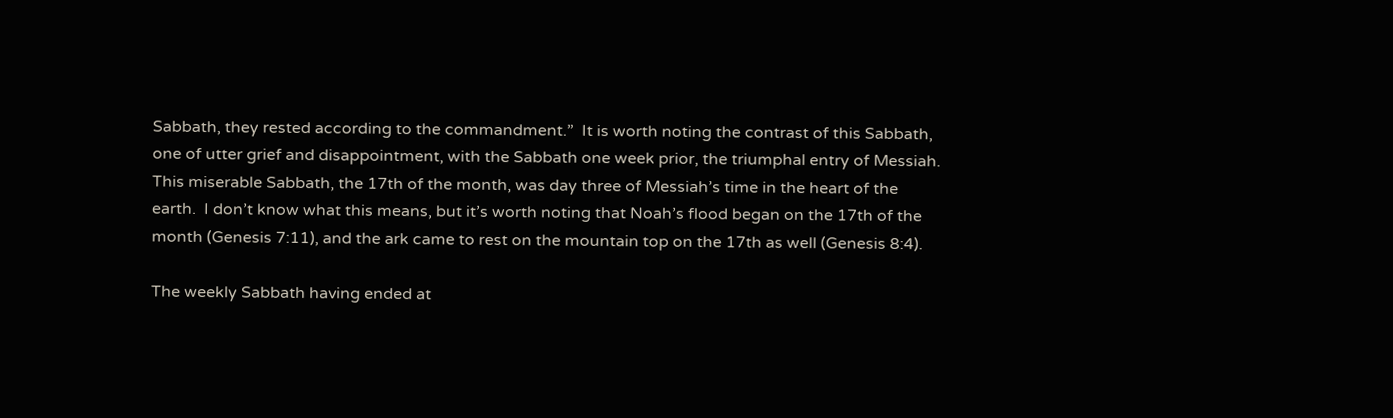Sabbath, they rested according to the commandment.”  It is worth noting the contrast of this Sabbath, one of utter grief and disappointment, with the Sabbath one week prior, the triumphal entry of Messiah. This miserable Sabbath, the 17th of the month, was day three of Messiah’s time in the heart of the earth.  I don’t know what this means, but it’s worth noting that Noah’s flood began on the 17th of the month (Genesis 7:11), and the ark came to rest on the mountain top on the 17th as well (Genesis 8:4).

The weekly Sabbath having ended at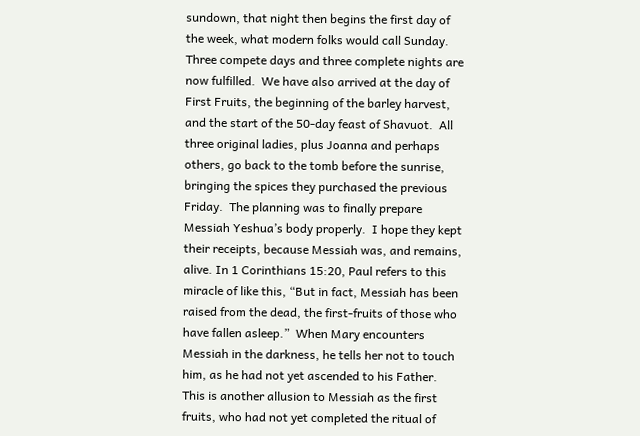sundown, that night then begins the first day of the week, what modern folks would call Sunday.  Three compete days and three complete nights are now fulfilled.  We have also arrived at the day of First Fruits, the beginning of the barley harvest, and the start of the 50-day feast of Shavuot.  All three original ladies, plus Joanna and perhaps others, go back to the tomb before the sunrise, bringing the spices they purchased the previous Friday.  The planning was to finally prepare Messiah Yeshua’s body properly.  I hope they kept their receipts, because Messiah was, and remains, alive. In 1 Corinthians 15:20, Paul refers to this miracle of like this, “But in fact, Messiah has been raised from the dead, the first-fruits of those who have fallen asleep.”  When Mary encounters Messiah in the darkness, he tells her not to touch him, as he had not yet ascended to his Father. This is another allusion to Messiah as the first fruits, who had not yet completed the ritual of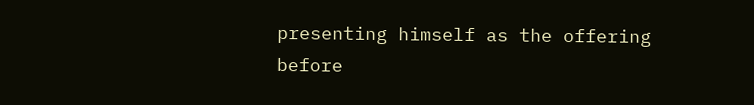presenting himself as the offering before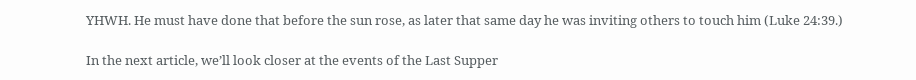YHWH. He must have done that before the sun rose, as later that same day he was inviting others to touch him (Luke 24:39.)

In the next article, we’ll look closer at the events of the Last Supper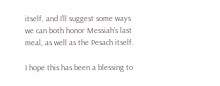itself, and I’ll suggest some ways we can both honor Messiah’s last meal, as well as the Pesach itself.

I hope this has been a blessing to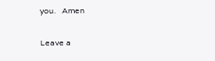you.   Amen

Leave a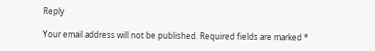Reply

Your email address will not be published. Required fields are marked *